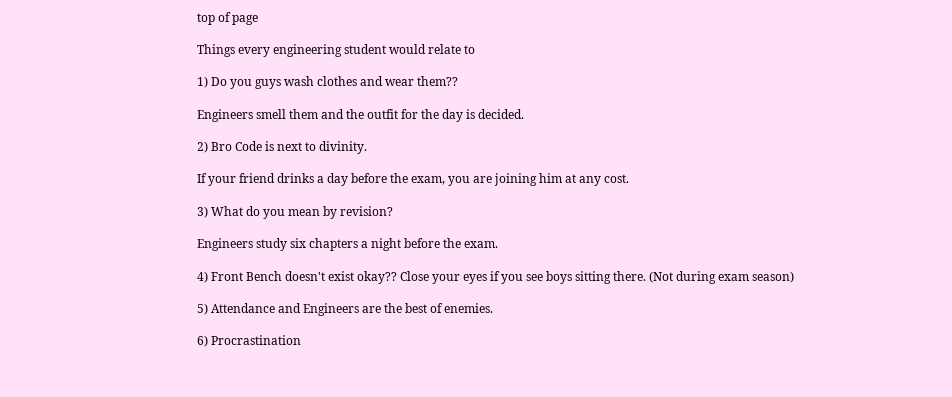top of page

Things every engineering student would relate to

1) Do you guys wash clothes and wear them??

Engineers smell them and the outfit for the day is decided.

2) Bro Code is next to divinity.

If your friend drinks a day before the exam, you are joining him at any cost.

3) What do you mean by revision?

Engineers study six chapters a night before the exam.

4) Front Bench doesn't exist okay?? Close your eyes if you see boys sitting there. (Not during exam season)

5) Attendance and Engineers are the best of enemies.

6) Procrastination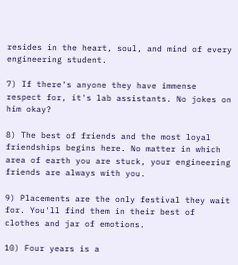resides in the heart, soul, and mind of every engineering student.

7) If there's anyone they have immense respect for, it's lab assistants. No jokes on him okay?

8) The best of friends and the most loyal friendships begins here. No matter in which area of earth you are stuck, your engineering friends are always with you.

9) Placements are the only festival they wait for. You'll find them in their best of clothes and jar of emotions.

10) Four years is a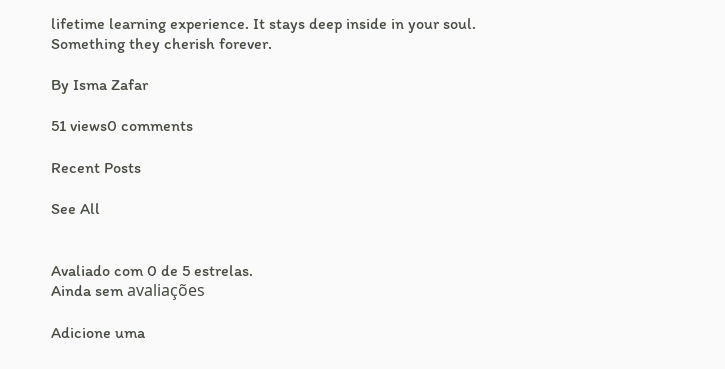lifetime learning experience. It stays deep inside in your soul. Something they cherish forever.

By Isma Zafar

51 views0 comments

Recent Posts

See All


Avaliado com 0 de 5 estrelas.
Ainda sem avaliações

Adicione uma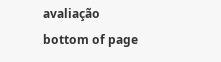avaliação
bottom of page